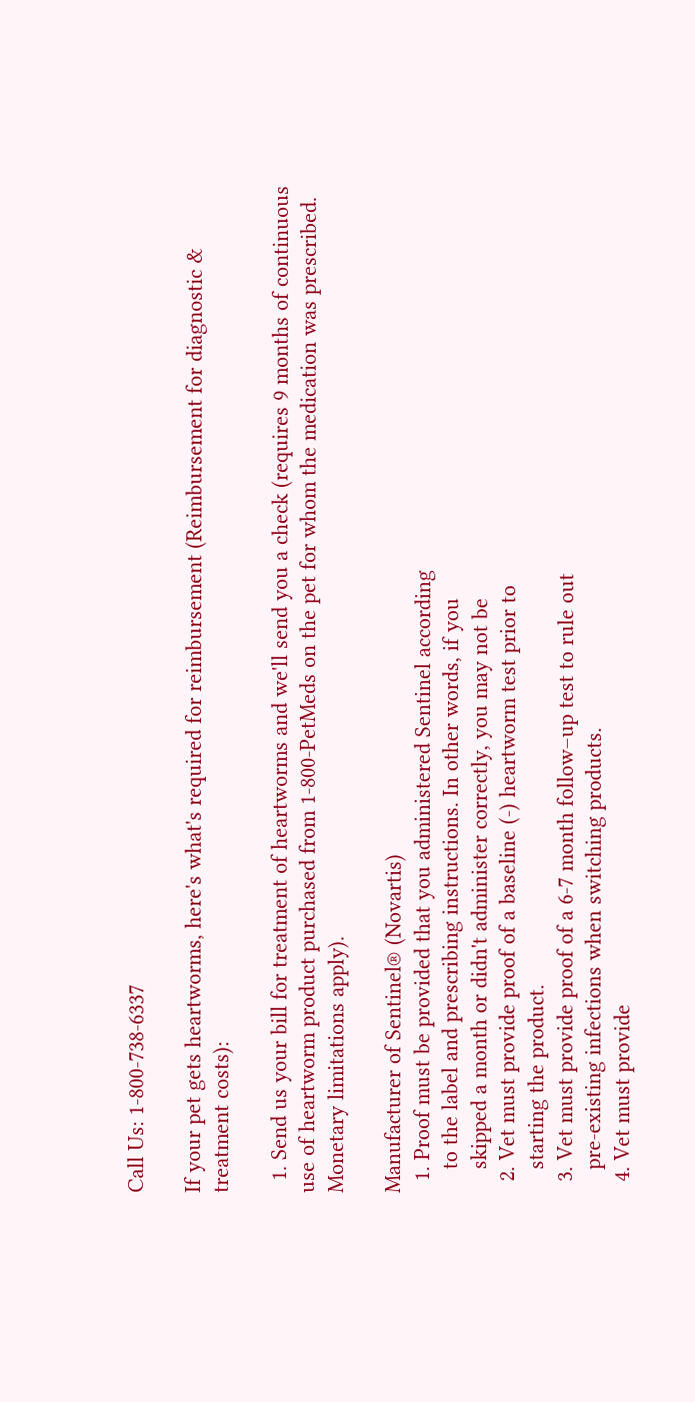Call Us: 1-800-738-6337

If your pet gets heartworms, here's what's required for reimbursement (Reimbursement for diagnostic & treatment costs):

  1. Send us your bill for treatment of heartworms and we'll send you a check (requires 9 months of continuous use of heartworm product purchased from 1-800-PetMeds on the pet for whom the medication was prescribed. Monetary limitations apply).

Manufacturer of Sentinel® (Novartis)
  1. Proof must be provided that you administered Sentinel according
    to the label and prescribing instructions. In other words, if you
    skipped a month or didn't administer correctly, you may not be
  2. Vet must provide proof of a baseline (-) heartworm test prior to
    starting the product.
  3. Vet must provide proof of a 6-7 month follow–up test to rule out
    pre-existing infections when switching products.
  4. Vet must provide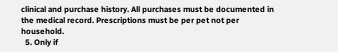clinical and purchase history. All purchases must be documented in the medical record. Prescriptions must be per pet not per household.
  5. Only if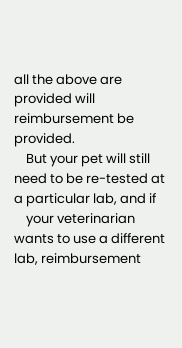all the above are provided will reimbursement be provided.
    But your pet will still need to be re-tested at a particular lab, and if
    your veterinarian wants to use a different lab, reimbursement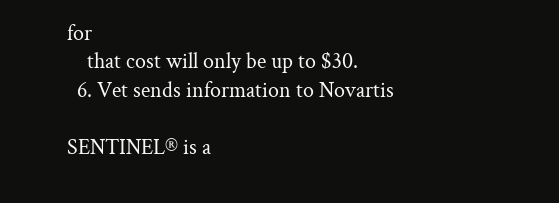for
    that cost will only be up to $30.
  6. Vet sends information to Novartis

SENTINEL® is a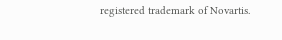registered trademark of Novartis.